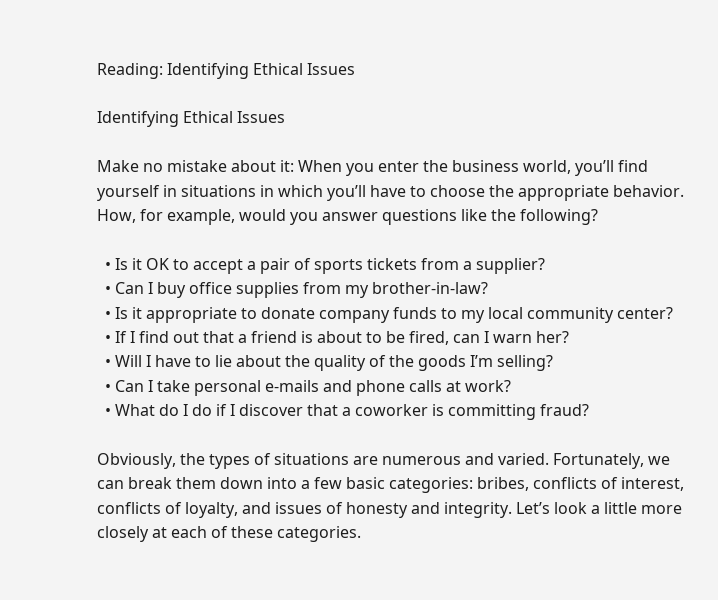Reading: Identifying Ethical Issues

Identifying Ethical Issues

Make no mistake about it: When you enter the business world, you’ll find yourself in situations in which you’ll have to choose the appropriate behavior. How, for example, would you answer questions like the following?

  • Is it OK to accept a pair of sports tickets from a supplier?
  • Can I buy office supplies from my brother-in-law?
  • Is it appropriate to donate company funds to my local community center?
  • If I find out that a friend is about to be fired, can I warn her?
  • Will I have to lie about the quality of the goods I’m selling?
  • Can I take personal e-mails and phone calls at work?
  • What do I do if I discover that a coworker is committing fraud?

Obviously, the types of situations are numerous and varied. Fortunately, we can break them down into a few basic categories: bribes, conflicts of interest, conflicts of loyalty, and issues of honesty and integrity. Let’s look a little more closely at each of these categories.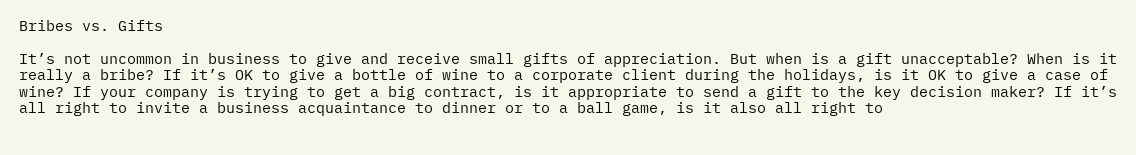Bribes vs. Gifts

It’s not uncommon in business to give and receive small gifts of appreciation. But when is a gift unacceptable? When is it really a bribe? If it’s OK to give a bottle of wine to a corporate client during the holidays, is it OK to give a case of wine? If your company is trying to get a big contract, is it appropriate to send a gift to the key decision maker? If it’s all right to invite a business acquaintance to dinner or to a ball game, is it also all right to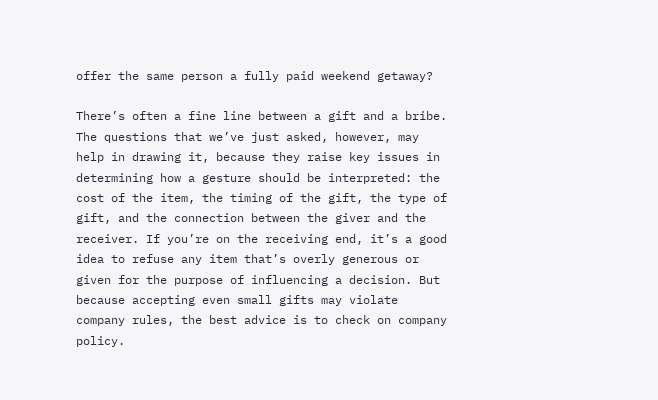offer the same person a fully paid weekend getaway?

There’s often a fine line between a gift and a bribe. The questions that we’ve just asked, however, may help in drawing it, because they raise key issues in determining how a gesture should be interpreted: the cost of the item, the timing of the gift, the type of gift, and the connection between the giver and the receiver. If you’re on the receiving end, it’s a good idea to refuse any item that’s overly generous or given for the purpose of influencing a decision. But because accepting even small gifts may violate company rules, the best advice is to check on company policy.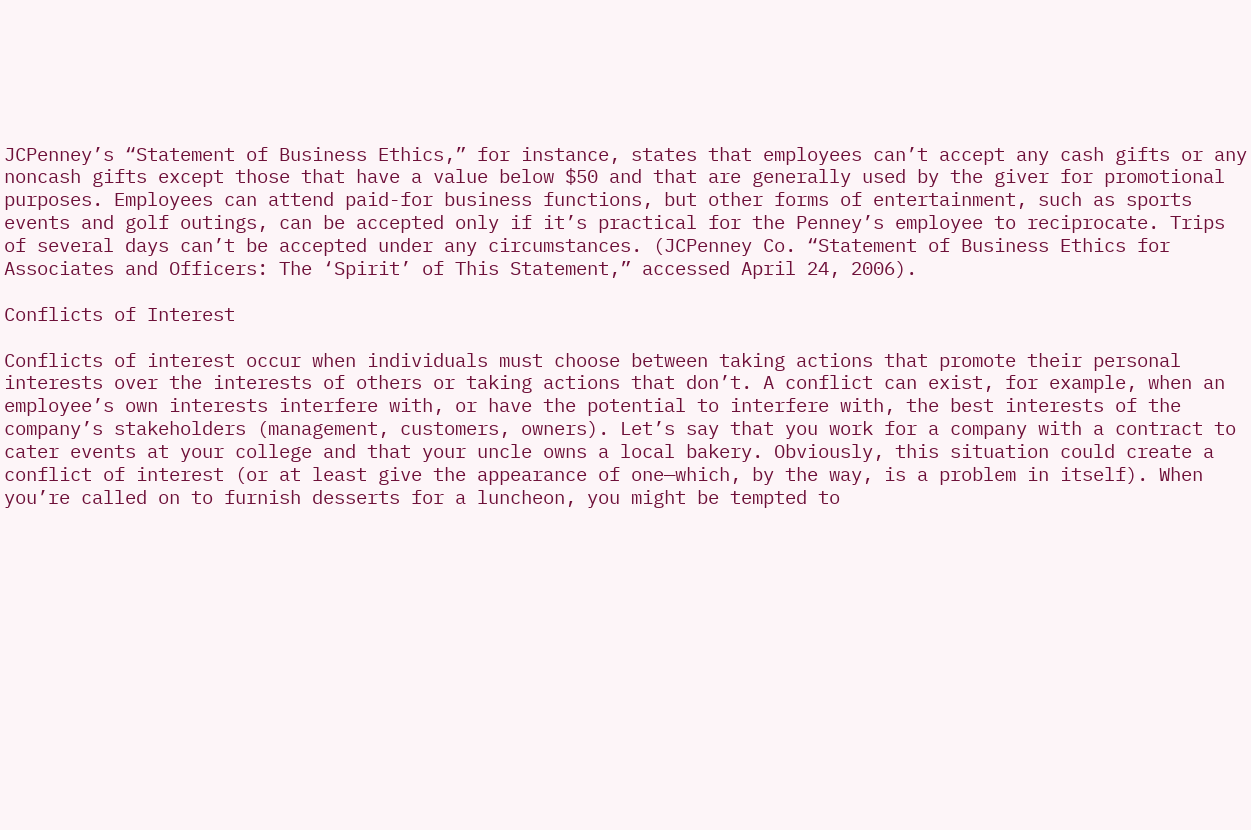JCPenney’s “Statement of Business Ethics,” for instance, states that employees can’t accept any cash gifts or any noncash gifts except those that have a value below $50 and that are generally used by the giver for promotional purposes. Employees can attend paid-for business functions, but other forms of entertainment, such as sports events and golf outings, can be accepted only if it’s practical for the Penney’s employee to reciprocate. Trips of several days can’t be accepted under any circumstances. (JCPenney Co. “Statement of Business Ethics for Associates and Officers: The ‘Spirit’ of This Statement,” accessed April 24, 2006).

Conflicts of Interest

Conflicts of interest occur when individuals must choose between taking actions that promote their personal interests over the interests of others or taking actions that don’t. A conflict can exist, for example, when an employee’s own interests interfere with, or have the potential to interfere with, the best interests of the company’s stakeholders (management, customers, owners). Let’s say that you work for a company with a contract to cater events at your college and that your uncle owns a local bakery. Obviously, this situation could create a conflict of interest (or at least give the appearance of one—which, by the way, is a problem in itself). When you’re called on to furnish desserts for a luncheon, you might be tempted to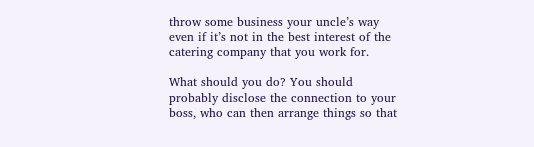throw some business your uncle’s way even if it’s not in the best interest of the catering company that you work for.

What should you do? You should probably disclose the connection to your boss, who can then arrange things so that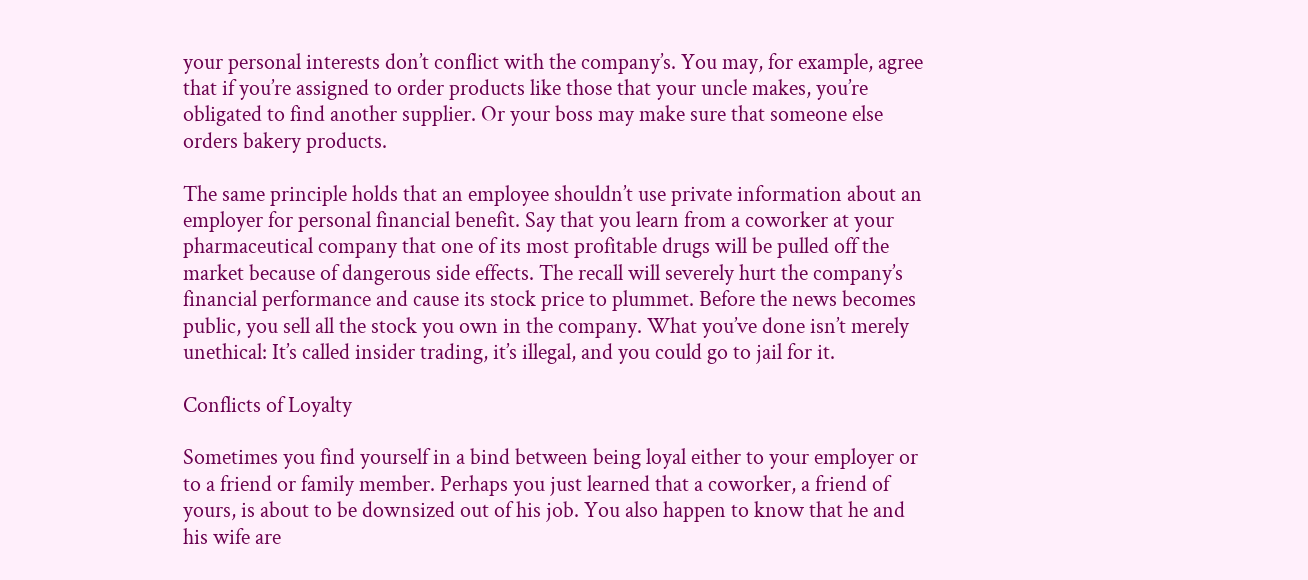your personal interests don’t conflict with the company’s. You may, for example, agree that if you’re assigned to order products like those that your uncle makes, you’re obligated to find another supplier. Or your boss may make sure that someone else orders bakery products.

The same principle holds that an employee shouldn’t use private information about an employer for personal financial benefit. Say that you learn from a coworker at your pharmaceutical company that one of its most profitable drugs will be pulled off the market because of dangerous side effects. The recall will severely hurt the company’s financial performance and cause its stock price to plummet. Before the news becomes public, you sell all the stock you own in the company. What you’ve done isn’t merely unethical: It’s called insider trading, it’s illegal, and you could go to jail for it.

Conflicts of Loyalty

Sometimes you find yourself in a bind between being loyal either to your employer or to a friend or family member. Perhaps you just learned that a coworker, a friend of yours, is about to be downsized out of his job. You also happen to know that he and his wife are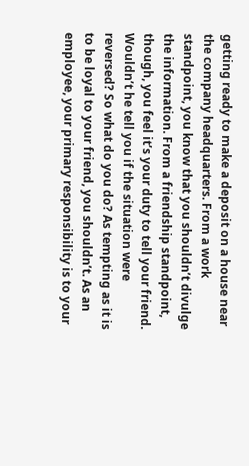getting ready to make a deposit on a house near the company headquarters. From a work standpoint, you know that you shouldn’t divulge the information. From a friendship standpoint, though, you feel it’s your duty to tell your friend. Wouldn’t he tell you if the situation were reversed? So what do you do? As tempting as it is to be loyal to your friend, you shouldn’t. As an employee, your primary responsibility is to your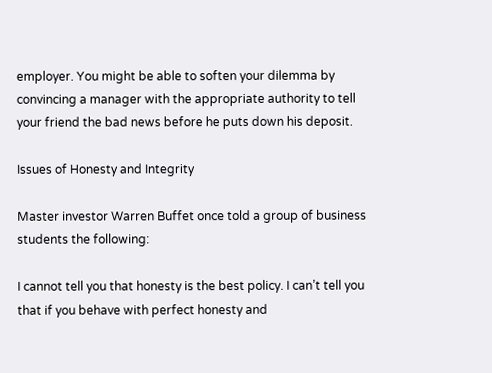employer. You might be able to soften your dilemma by convincing a manager with the appropriate authority to tell your friend the bad news before he puts down his deposit.

Issues of Honesty and Integrity

Master investor Warren Buffet once told a group of business students the following:

I cannot tell you that honesty is the best policy. I can’t tell you that if you behave with perfect honesty and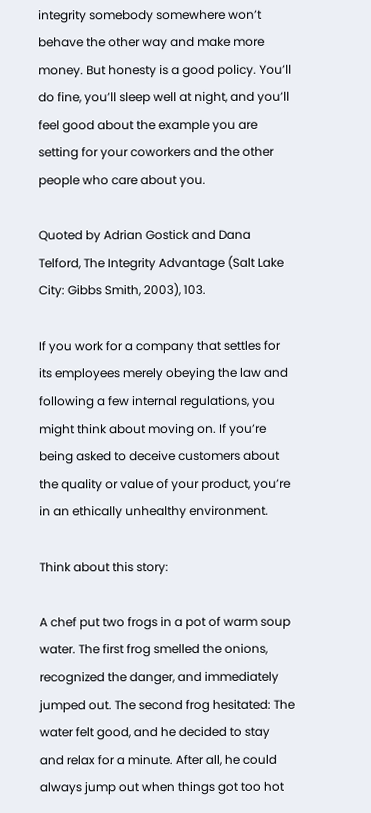integrity somebody somewhere won’t behave the other way and make more money. But honesty is a good policy. You’ll do fine, you’ll sleep well at night, and you’ll feel good about the example you are setting for your coworkers and the other people who care about you.

Quoted by Adrian Gostick and Dana Telford, The Integrity Advantage (Salt Lake City: Gibbs Smith, 2003), 103.

If you work for a company that settles for its employees merely obeying the law and following a few internal regulations, you might think about moving on. If you’re being asked to deceive customers about the quality or value of your product, you’re in an ethically unhealthy environment.

Think about this story:

A chef put two frogs in a pot of warm soup water. The first frog smelled the onions, recognized the danger, and immediately jumped out. The second frog hesitated: The water felt good, and he decided to stay and relax for a minute. After all, he could always jump out when things got too hot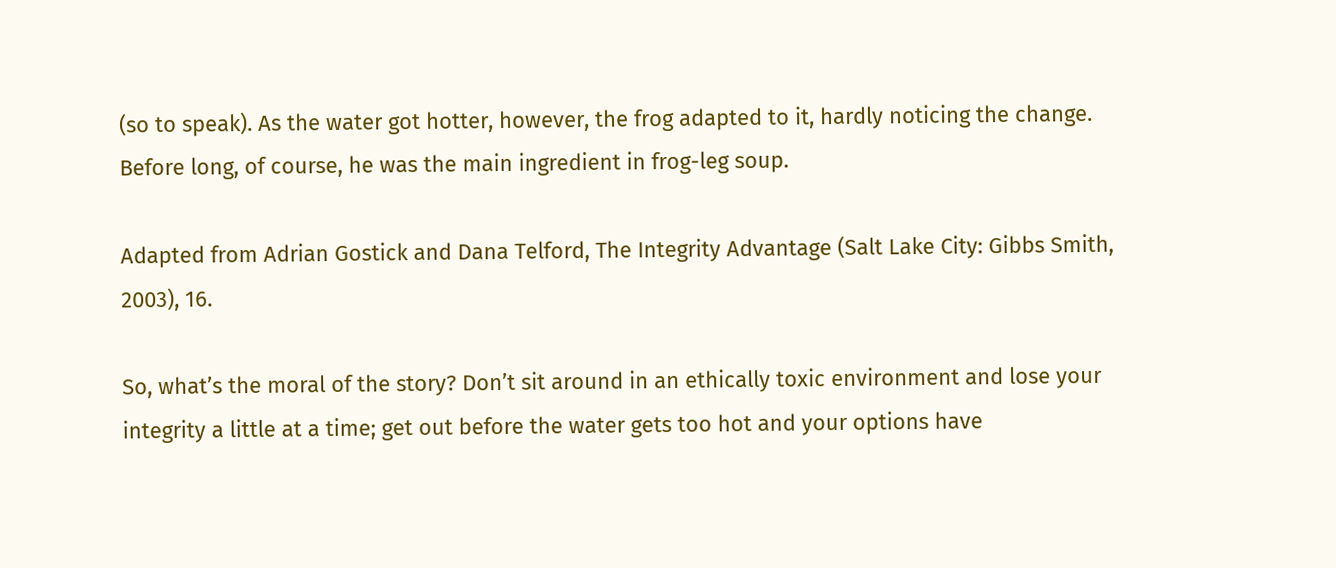(so to speak). As the water got hotter, however, the frog adapted to it, hardly noticing the change. Before long, of course, he was the main ingredient in frog-leg soup.

Adapted from Adrian Gostick and Dana Telford, The Integrity Advantage (Salt Lake City: Gibbs Smith, 2003), 16.

So, what’s the moral of the story? Don’t sit around in an ethically toxic environment and lose your integrity a little at a time; get out before the water gets too hot and your options have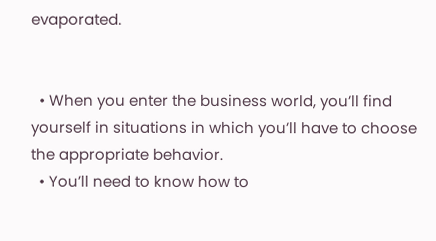evaporated.


  • When you enter the business world, you’ll find yourself in situations in which you’ll have to choose the appropriate behavior.
  • You’ll need to know how to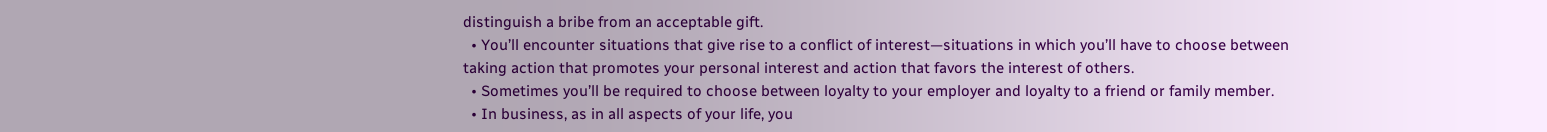distinguish a bribe from an acceptable gift.
  • You’ll encounter situations that give rise to a conflict of interest—situations in which you’ll have to choose between taking action that promotes your personal interest and action that favors the interest of others.
  • Sometimes you’ll be required to choose between loyalty to your employer and loyalty to a friend or family member.
  • In business, as in all aspects of your life, you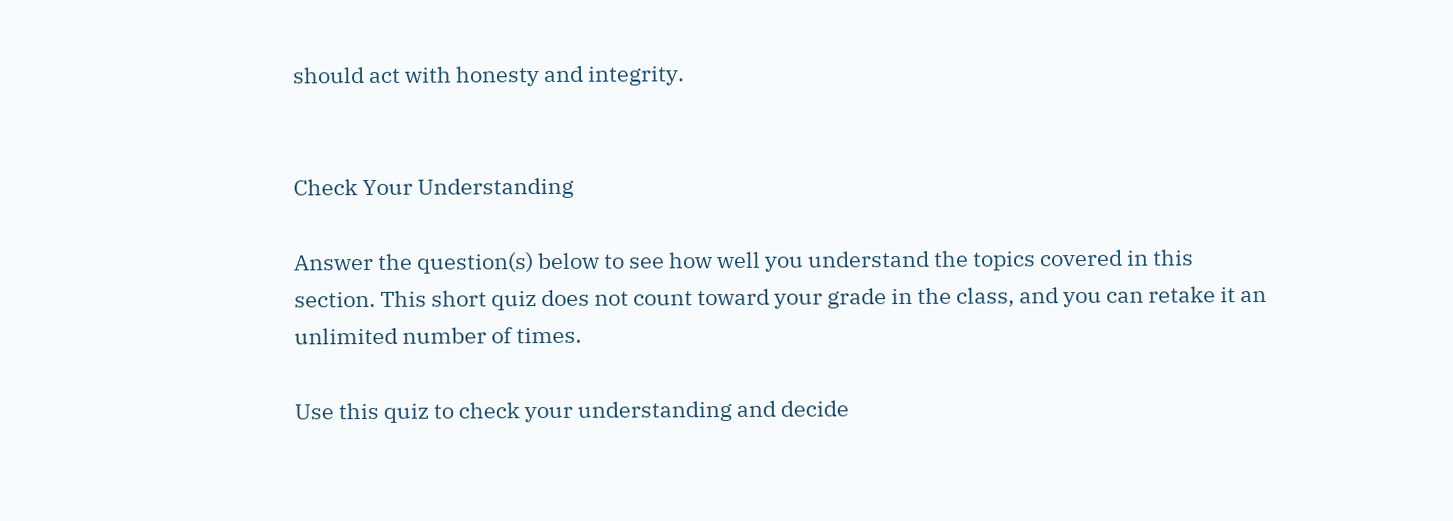should act with honesty and integrity.


Check Your Understanding

Answer the question(s) below to see how well you understand the topics covered in this section. This short quiz does not count toward your grade in the class, and you can retake it an unlimited number of times.

Use this quiz to check your understanding and decide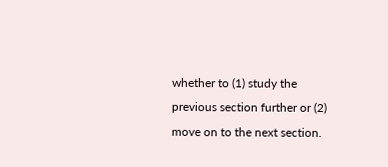whether to (1) study the previous section further or (2) move on to the next section.